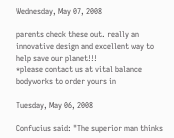Wednesday, May 07, 2008

parents check these out. really an innovative design and excellent way to help save our planet!!!
*please contact us at vital balance bodyworks to order yours in

Tuesday, May 06, 2008

Confucius said: "The superior man thinks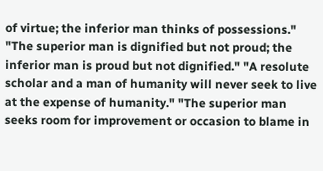of virtue; the inferior man thinks of possessions." "The superior man is dignified but not proud; the inferior man is proud but not dignified." "A resolute scholar and a man of humanity will never seek to live at the expense of humanity." "The superior man seeks room for improvement or occasion to blame in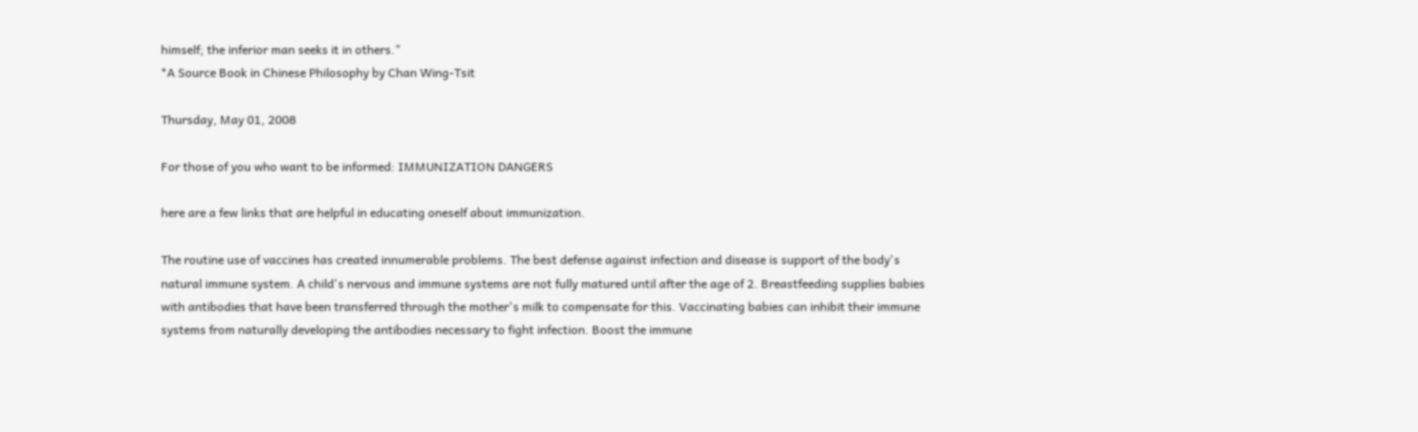himself; the inferior man seeks it in others."
*A Source Book in Chinese Philosophy by Chan Wing-Tsit

Thursday, May 01, 2008

For those of you who want to be informed: IMMUNIZATION DANGERS

here are a few links that are helpful in educating oneself about immunization.

The routine use of vaccines has created innumerable problems. The best defense against infection and disease is support of the body's natural immune system. A child's nervous and immune systems are not fully matured until after the age of 2. Breastfeeding supplies babies with antibodies that have been transferred through the mother's milk to compensate for this. Vaccinating babies can inhibit their immune systems from naturally developing the antibodies necessary to fight infection. Boost the immune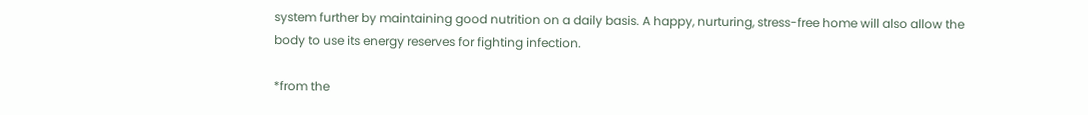system further by maintaining good nutrition on a daily basis. A happy, nurturing, stress-free home will also allow the body to use its energy reserves for fighting infection.

*from the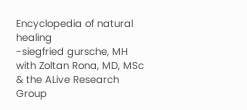Encyclopedia of natural healing
-siegfried gursche, MH with Zoltan Rona, MD, MSc & the ALive Research Group